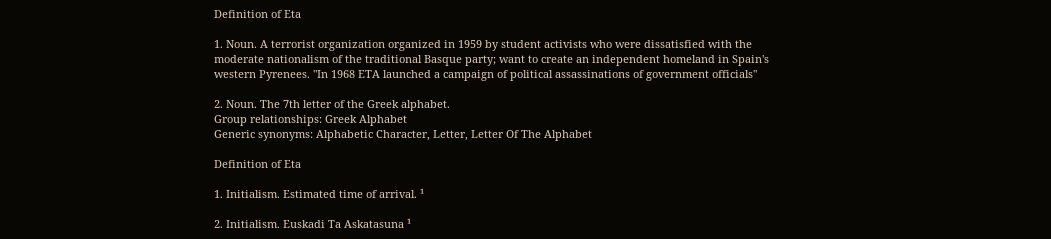Definition of Eta

1. Noun. A terrorist organization organized in 1959 by student activists who were dissatisfied with the moderate nationalism of the traditional Basque party; want to create an independent homeland in Spain's western Pyrenees. "In 1968 ETA launched a campaign of political assassinations of government officials"

2. Noun. The 7th letter of the Greek alphabet.
Group relationships: Greek Alphabet
Generic synonyms: Alphabetic Character, Letter, Letter Of The Alphabet

Definition of Eta

1. Initialism. Estimated time of arrival. ¹

2. Initialism. Euskadi Ta Askatasuna ¹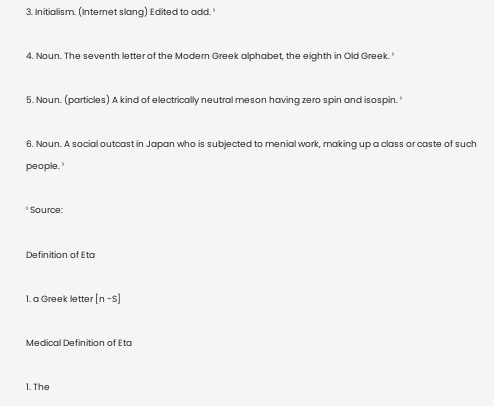3. Initialism. (Internet slang) Edited to add. ¹

4. Noun. The seventh letter of the Modern Greek alphabet, the eighth in Old Greek. ¹

5. Noun. (particles) A kind of electrically neutral meson having zero spin and isospin. ¹

6. Noun. A social outcast in Japan who is subjected to menial work, making up a class or caste of such people. ¹

¹ Source:

Definition of Eta

1. a Greek letter [n -S]

Medical Definition of Eta

1. The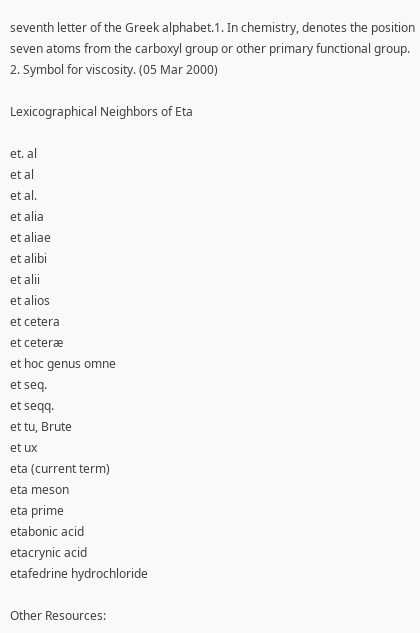seventh letter of the Greek alphabet.1. In chemistry, denotes the position seven atoms from the carboxyl group or other primary functional group. 2. Symbol for viscosity. (05 Mar 2000)

Lexicographical Neighbors of Eta

et. al
et al
et al.
et alia
et aliae
et alibi
et alii
et alios
et cetera
et ceteræ
et hoc genus omne
et seq.
et seqq.
et tu, Brute
et ux
eta (current term)
eta meson
eta prime
etabonic acid
etacrynic acid
etafedrine hydrochloride

Other Resources: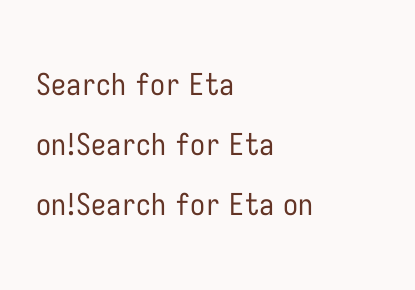Search for Eta on!Search for Eta on!Search for Eta on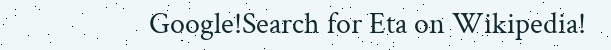Google!Search for Eta on Wikipedia!